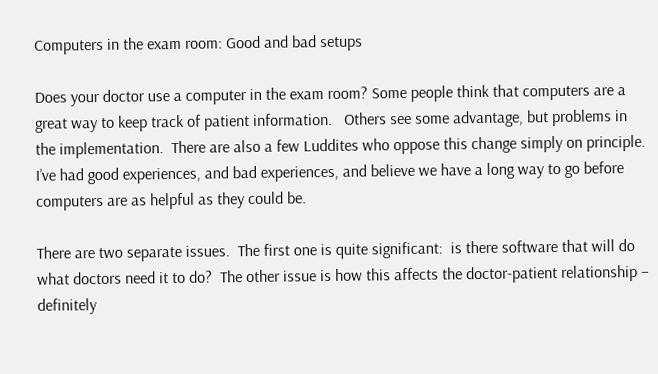Computers in the exam room: Good and bad setups

Does your doctor use a computer in the exam room? Some people think that computers are a great way to keep track of patient information.   Others see some advantage, but problems in the implementation.  There are also a few Luddites who oppose this change simply on principle.   I’ve had good experiences, and bad experiences, and believe we have a long way to go before computers are as helpful as they could be.

There are two separate issues.  The first one is quite significant:  is there software that will do what doctors need it to do?  The other issue is how this affects the doctor-patient relationship – definitely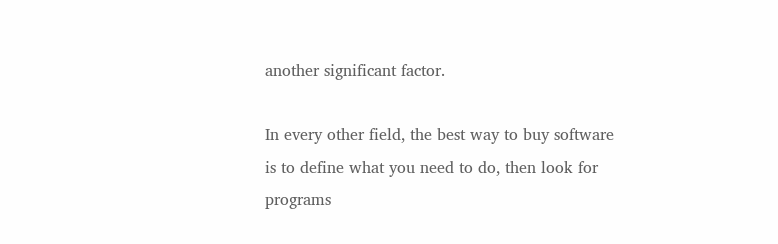another significant factor.

In every other field, the best way to buy software is to define what you need to do, then look for programs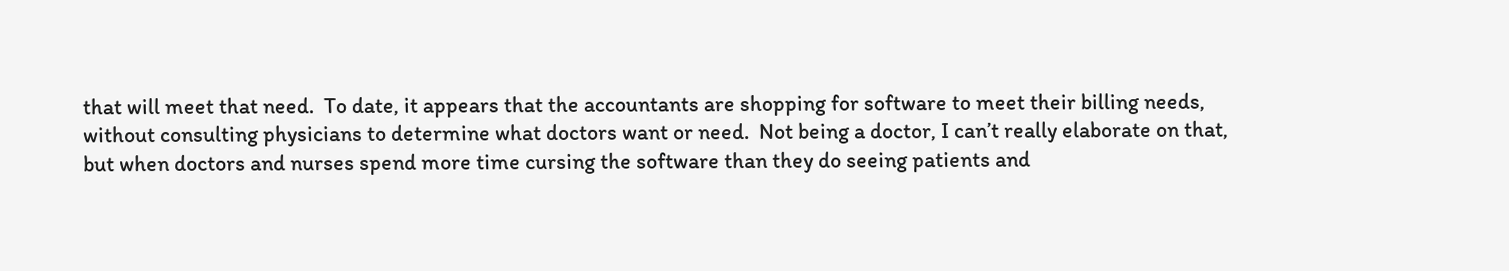that will meet that need.  To date, it appears that the accountants are shopping for software to meet their billing needs, without consulting physicians to determine what doctors want or need.  Not being a doctor, I can’t really elaborate on that, but when doctors and nurses spend more time cursing the software than they do seeing patients and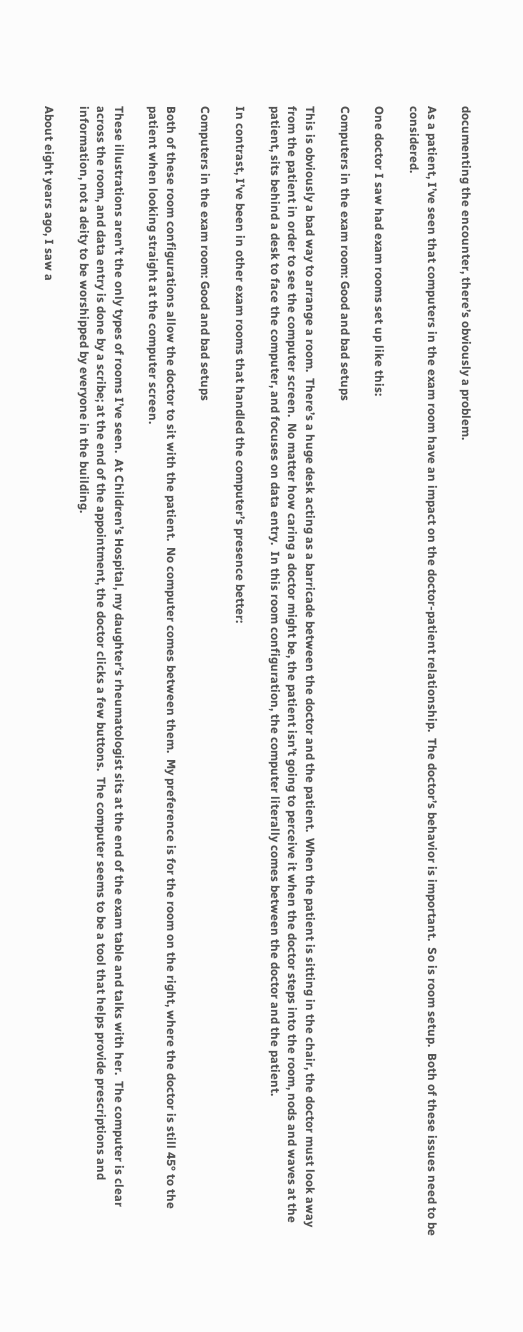documenting the encounter, there’s obviously a problem.

As a patient, I’ve seen that computers in the exam room have an impact on the doctor-patient relationship.  The doctor’s behavior is important.  So is room setup.  Both of these issues need to be considered.

One doctor I saw had exam rooms set up like this:

Computers in the exam room: Good and bad setups

This is obviously a bad way to arrange a room.  There’s a huge desk acting as a barricade between the doctor and the patient.  When the patient is sitting in the chair, the doctor must look away from the patient in order to see the computer screen.  No matter how caring a doctor might be, the patient isn’t going to perceive it when the doctor steps into the room, nods and waves at the patient, sits behind a desk to face the computer, and focuses on data entry.  In this room configuration, the computer literally comes between the doctor and the patient.

In contrast, I’ve been in other exam rooms that handled the computer’s presence better:

Computers in the exam room: Good and bad setups

Both of these room configurations allow the doctor to sit with the patient.  No computer comes between them.  My preference is for the room on the right, where the doctor is still 45° to the patient when looking straight at the computer screen.

These illustrations aren’t the only types of rooms I’ve seen.  At Children’s Hospital, my daughter’s rheumatologist sits at the end of the exam table and talks with her.  The computer is clear across the room, and data entry is done by a scribe; at the end of the appointment, the doctor clicks a few buttons.  The computer seems to be a tool that helps provide prescriptions and information, not a deity to be worshipped by everyone in the building.

About eight years ago, I saw a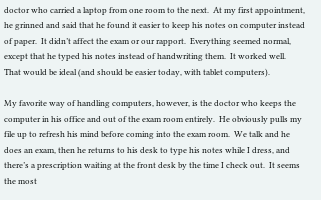doctor who carried a laptop from one room to the next.  At my first appointment, he grinned and said that he found it easier to keep his notes on computer instead of paper.  It didn’t affect the exam or our rapport.  Everything seemed normal, except that he typed his notes instead of handwriting them.  It worked well.  That would be ideal (and should be easier today, with tablet computers).

My favorite way of handling computers, however, is the doctor who keeps the computer in his office and out of the exam room entirely.  He obviously pulls my file up to refresh his mind before coming into the exam room.  We talk and he does an exam, then he returns to his desk to type his notes while I dress, and there’s a prescription waiting at the front desk by the time I check out.  It seems the most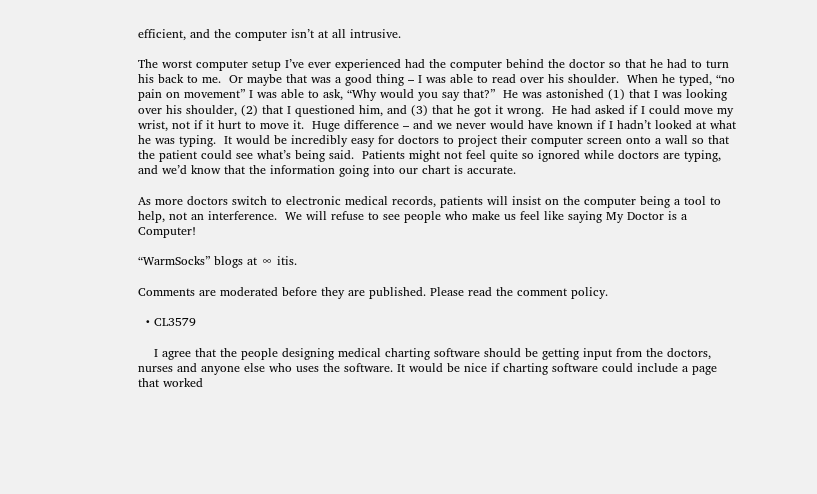efficient, and the computer isn’t at all intrusive.

The worst computer setup I’ve ever experienced had the computer behind the doctor so that he had to turn his back to me.  Or maybe that was a good thing – I was able to read over his shoulder.  When he typed, “no pain on movement” I was able to ask, “Why would you say that?”  He was astonished (1) that I was looking over his shoulder, (2) that I questioned him, and (3) that he got it wrong.  He had asked if I could move my wrist, not if it hurt to move it.  Huge difference – and we never would have known if I hadn’t looked at what he was typing.  It would be incredibly easy for doctors to project their computer screen onto a wall so that the patient could see what’s being said.  Patients might not feel quite so ignored while doctors are typing, and we’d know that the information going into our chart is accurate.

As more doctors switch to electronic medical records, patients will insist on the computer being a tool to help, not an interference.  We will refuse to see people who make us feel like saying My Doctor is a Computer!

“WarmSocks” blogs at ∞ itis.

Comments are moderated before they are published. Please read the comment policy.

  • CL3579

    I agree that the people designing medical charting software should be getting input from the doctors, nurses and anyone else who uses the software. It would be nice if charting software could include a page that worked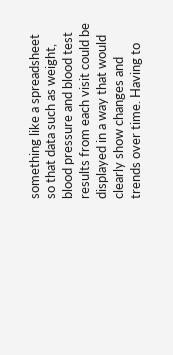something like a spreadsheet so that data such as weight, blood pressure and blood test results from each visit could be displayed in a way that would clearly show changes and trends over time. Having to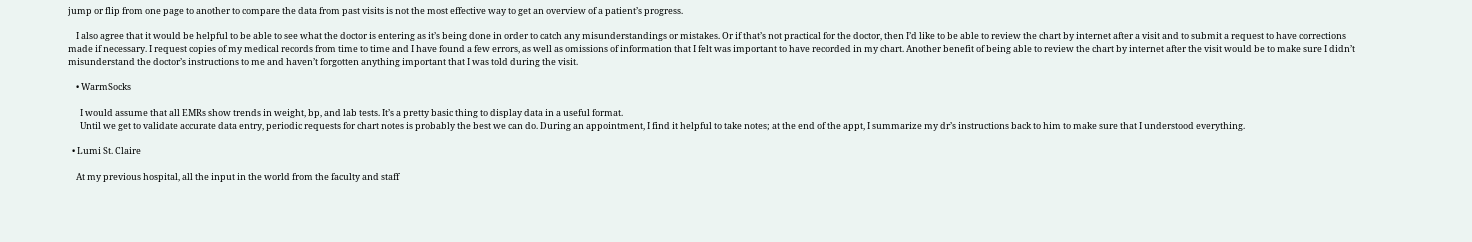jump or flip from one page to another to compare the data from past visits is not the most effective way to get an overview of a patient’s progress.

    I also agree that it would be helpful to be able to see what the doctor is entering as it’s being done in order to catch any misunderstandings or mistakes. Or if that’s not practical for the doctor, then I’d like to be able to review the chart by internet after a visit and to submit a request to have corrections made if necessary. I request copies of my medical records from time to time and I have found a few errors, as well as omissions of information that I felt was important to have recorded in my chart. Another benefit of being able to review the chart by internet after the visit would be to make sure I didn’t misunderstand the doctor’s instructions to me and haven’t forgotten anything important that I was told during the visit.

    • WarmSocks

      I would assume that all EMRs show trends in weight, bp, and lab tests. It’s a pretty basic thing to display data in a useful format.
      Until we get to validate accurate data entry, periodic requests for chart notes is probably the best we can do. During an appointment, I find it helpful to take notes; at the end of the appt, I summarize my dr’s instructions back to him to make sure that I understood everything.

  • Lumi St. Claire

    At my previous hospital, all the input in the world from the faculty and staff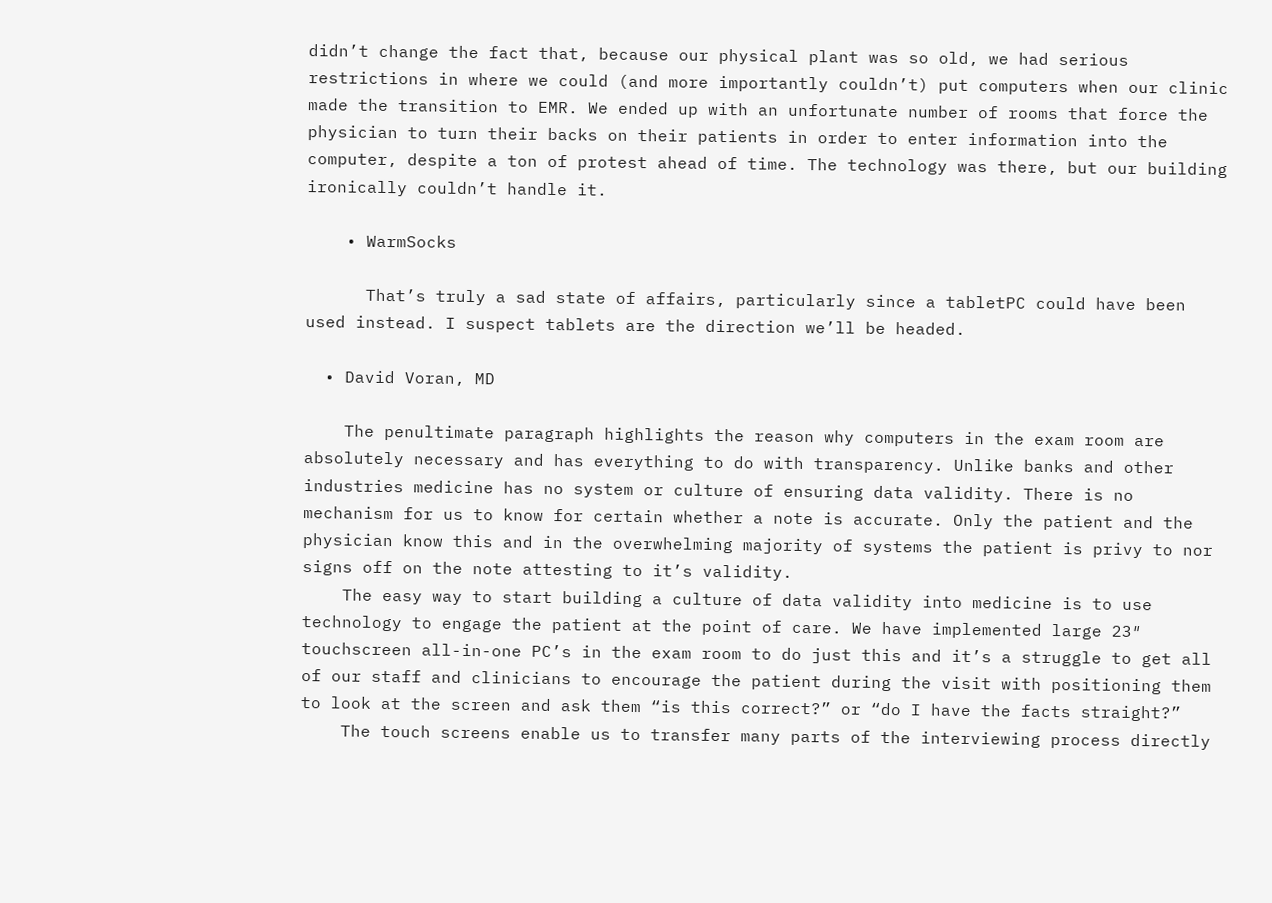didn’t change the fact that, because our physical plant was so old, we had serious restrictions in where we could (and more importantly couldn’t) put computers when our clinic made the transition to EMR. We ended up with an unfortunate number of rooms that force the physician to turn their backs on their patients in order to enter information into the computer, despite a ton of protest ahead of time. The technology was there, but our building ironically couldn’t handle it.

    • WarmSocks

      That’s truly a sad state of affairs, particularly since a tabletPC could have been used instead. I suspect tablets are the direction we’ll be headed.

  • David Voran, MD

    The penultimate paragraph highlights the reason why computers in the exam room are absolutely necessary and has everything to do with transparency. Unlike banks and other industries medicine has no system or culture of ensuring data validity. There is no mechanism for us to know for certain whether a note is accurate. Only the patient and the physician know this and in the overwhelming majority of systems the patient is privy to nor signs off on the note attesting to it’s validity.
    The easy way to start building a culture of data validity into medicine is to use technology to engage the patient at the point of care. We have implemented large 23″ touchscreen all-in-one PC’s in the exam room to do just this and it’s a struggle to get all of our staff and clinicians to encourage the patient during the visit with positioning them to look at the screen and ask them “is this correct?” or “do I have the facts straight?”
    The touch screens enable us to transfer many parts of the interviewing process directly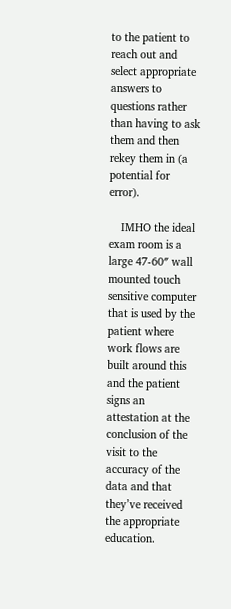to the patient to reach out and select appropriate answers to questions rather than having to ask them and then rekey them in (a potential for error).

    IMHO the ideal exam room is a large 47-60″ wall mounted touch sensitive computer that is used by the patient where work flows are built around this and the patient signs an attestation at the conclusion of the visit to the accuracy of the data and that they’ve received the appropriate education.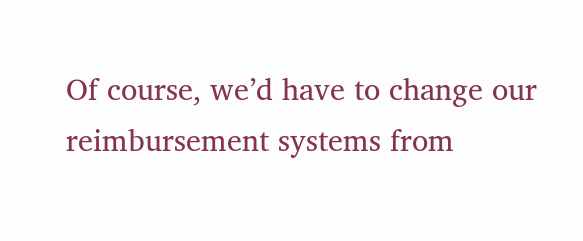Of course, we’d have to change our reimbursement systems from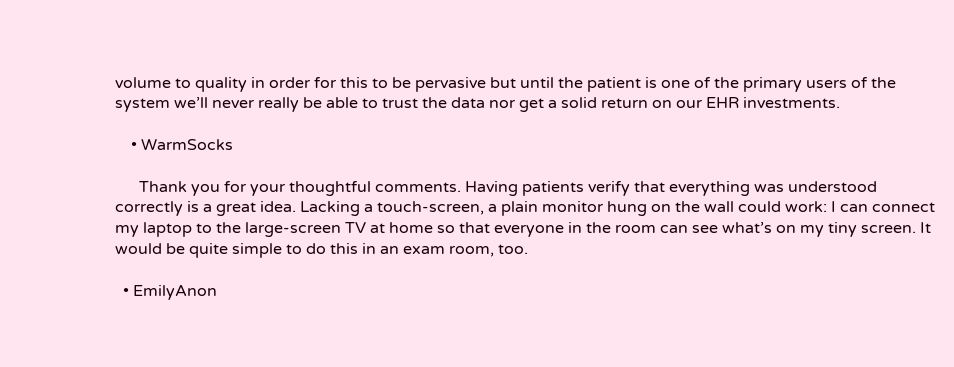volume to quality in order for this to be pervasive but until the patient is one of the primary users of the system we’ll never really be able to trust the data nor get a solid return on our EHR investments.

    • WarmSocks

      Thank you for your thoughtful comments. Having patients verify that everything was understood correctly is a great idea. Lacking a touch-screen, a plain monitor hung on the wall could work: I can connect my laptop to the large-screen TV at home so that everyone in the room can see what’s on my tiny screen. It would be quite simple to do this in an exam room, too.

  • EmilyAnon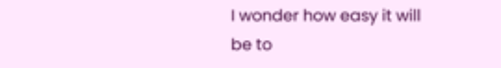I wonder how easy it will be to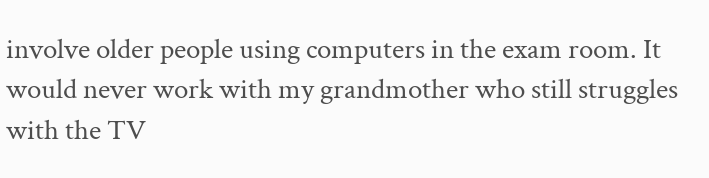involve older people using computers in the exam room. It would never work with my grandmother who still struggles with the TV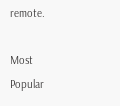remote.

Most Popular